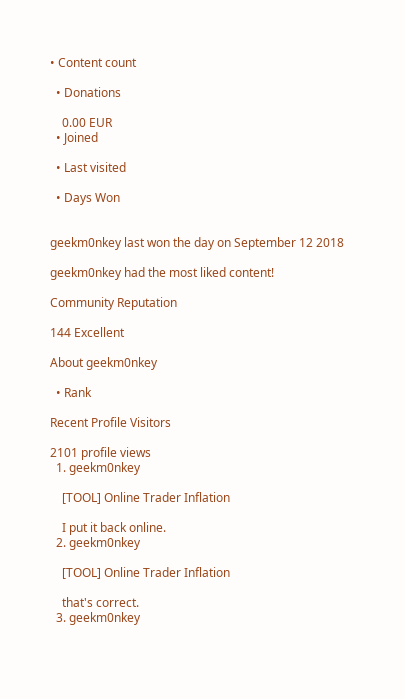• Content count

  • Donations

    0.00 EUR
  • Joined

  • Last visited

  • Days Won


geekm0nkey last won the day on September 12 2018

geekm0nkey had the most liked content!

Community Reputation

144 Excellent

About geekm0nkey

  • Rank

Recent Profile Visitors

2101 profile views
  1. geekm0nkey

    [TOOL] Online Trader Inflation

    I put it back online.
  2. geekm0nkey

    [TOOL] Online Trader Inflation

    that's correct.
  3. geekm0nkey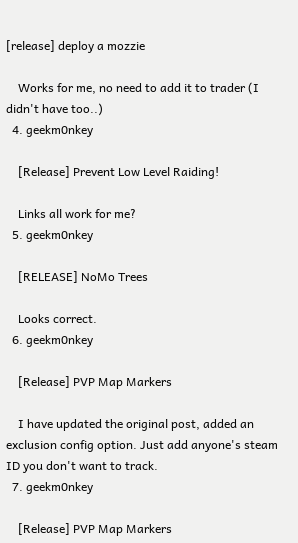[release] deploy a mozzie

    Works for me, no need to add it to trader (I didn't have too..)
  4. geekm0nkey

    [Release] Prevent Low Level Raiding!

    Links all work for me?
  5. geekm0nkey

    [RELEASE] NoMo Trees

    Looks correct.
  6. geekm0nkey

    [Release] PVP Map Markers

    I have updated the original post, added an exclusion config option. Just add anyone's steam ID you don't want to track.
  7. geekm0nkey

    [Release] PVP Map Markers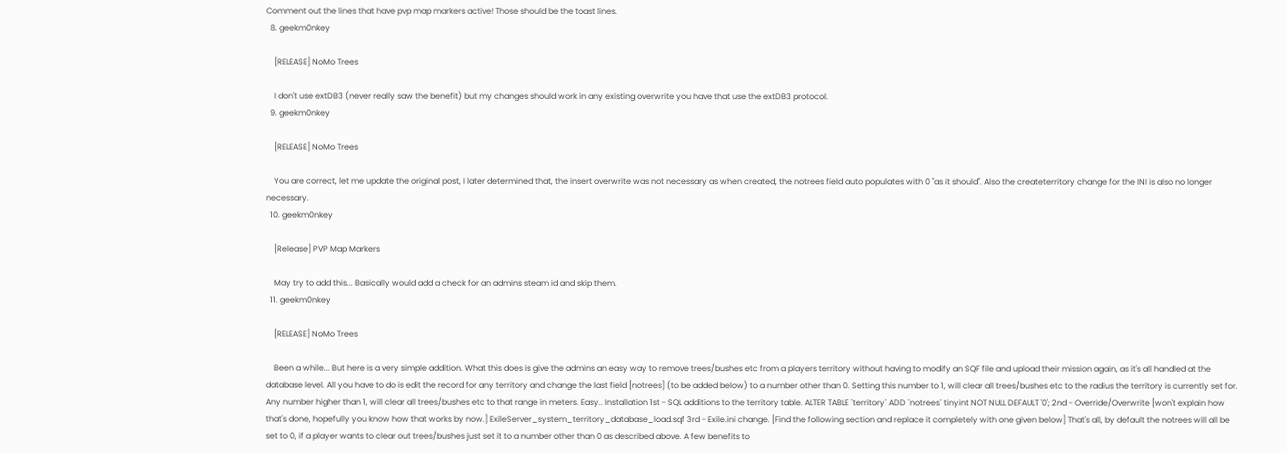Comment out the lines that have pvp map markers active! Those should be the toast lines.
  8. geekm0nkey

    [RELEASE] NoMo Trees

    I don't use extDB3 (never really saw the benefit) but my changes should work in any existing overwrite you have that use the extDB3 protocol.
  9. geekm0nkey

    [RELEASE] NoMo Trees

    You are correct, let me update the original post, I later determined that, the insert overwrite was not necessary as when created, the notrees field auto populates with 0 "as it should". Also the createterritory change for the INI is also no longer necessary.
  10. geekm0nkey

    [Release] PVP Map Markers

    May try to add this... Basically would add a check for an admins steam id and skip them.
  11. geekm0nkey

    [RELEASE] NoMo Trees

    Been a while... But here is a very simple addition. What this does is give the admins an easy way to remove trees/bushes etc from a players territory without having to modify an SQF file and upload their mission again, as it's all handled at the database level. All you have to do is edit the record for any territory and change the last field [notrees] (to be added below) to a number other than 0. Setting this number to 1, will clear all trees/bushes etc to the radius the territory is currently set for. Any number higher than 1, will clear all trees/bushes etc to that range in meters. Easy.. Installation 1st - SQL additions to the territory table. ALTER TABLE `territory` ADD `notrees` tinyint NOT NULL DEFAULT '0'; 2nd - Override/Overwrite [won't explain how that's done, hopefully you know how that works by now.] ExileServer_system_territory_database_load.sqf 3rd - Exile.ini change. [Find the following section and replace it completely with one given below] That's all, by default the notrees will all be set to 0, if a player wants to clear out trees/bushes just set it to a number other than 0 as described above. A few benefits to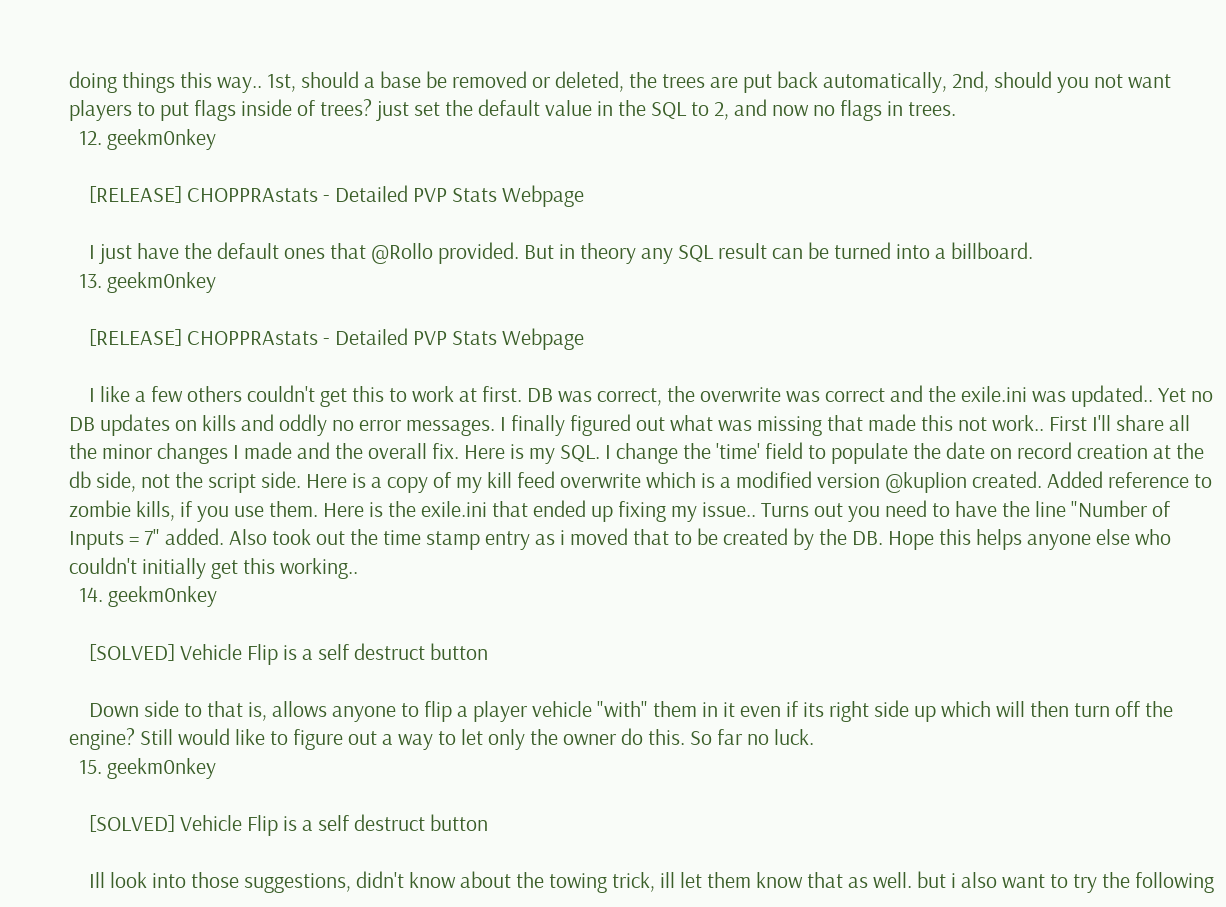doing things this way.. 1st, should a base be removed or deleted, the trees are put back automatically, 2nd, should you not want players to put flags inside of trees? just set the default value in the SQL to 2, and now no flags in trees.
  12. geekm0nkey

    [RELEASE] CHOPPRAstats - Detailed PVP Stats Webpage

    I just have the default ones that @Rollo provided. But in theory any SQL result can be turned into a billboard.
  13. geekm0nkey

    [RELEASE] CHOPPRAstats - Detailed PVP Stats Webpage

    I like a few others couldn't get this to work at first. DB was correct, the overwrite was correct and the exile.ini was updated.. Yet no DB updates on kills and oddly no error messages. I finally figured out what was missing that made this not work.. First I'll share all the minor changes I made and the overall fix. Here is my SQL. I change the 'time' field to populate the date on record creation at the db side, not the script side. Here is a copy of my kill feed overwrite which is a modified version @kuplion created. Added reference to zombie kills, if you use them. Here is the exile.ini that ended up fixing my issue.. Turns out you need to have the line "Number of Inputs = 7" added. Also took out the time stamp entry as i moved that to be created by the DB. Hope this helps anyone else who couldn't initially get this working..
  14. geekm0nkey

    [SOLVED] Vehicle Flip is a self destruct button

    Down side to that is, allows anyone to flip a player vehicle "with" them in it even if its right side up which will then turn off the engine? Still would like to figure out a way to let only the owner do this. So far no luck.
  15. geekm0nkey

    [SOLVED] Vehicle Flip is a self destruct button

    Ill look into those suggestions, didn't know about the towing trick, ill let them know that as well. but i also want to try the following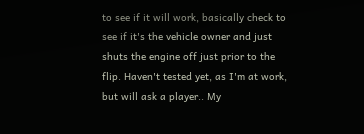to see if it will work, basically check to see if it's the vehicle owner and just shuts the engine off just prior to the flip. Haven't tested yet, as I'm at work, but will ask a player.. My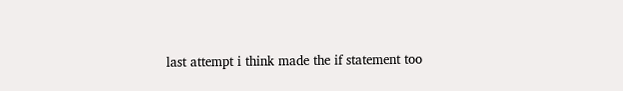last attempt i think made the if statement too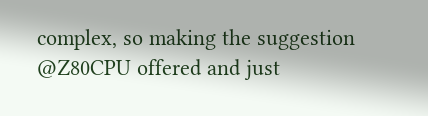complex, so making the suggestion @Z80CPU offered and just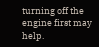turning off the engine first may help.